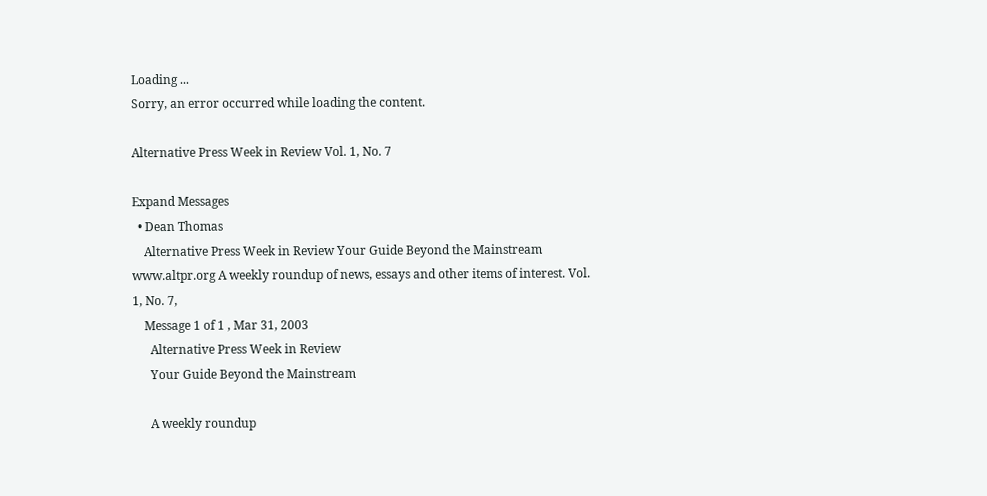Loading ...
Sorry, an error occurred while loading the content.

Alternative Press Week in Review Vol. 1, No. 7

Expand Messages
  • Dean Thomas
    Alternative Press Week in Review Your Guide Beyond the Mainstream www.altpr.org A weekly roundup of news, essays and other items of interest. Vol. 1, No. 7,
    Message 1 of 1 , Mar 31, 2003
      Alternative Press Week in Review
      Your Guide Beyond the Mainstream

      A weekly roundup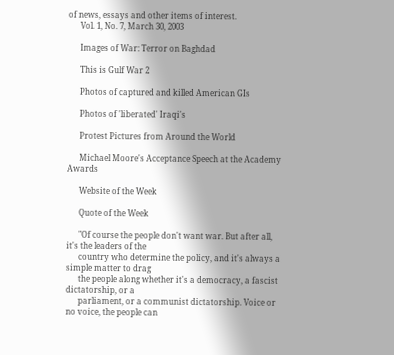of news, essays and other items of interest.
      Vol. 1, No. 7, March 30, 2003

      Images of War: Terror on Baghdad

      This is Gulf War 2

      Photos of captured and killed American GIs

      Photos of 'liberated' Iraqi's

      Protest Pictures from Around the World

      Michael Moore's Acceptance Speech at the Academy Awards

      Website of the Week

      Quote of the Week

      "Of course the people don't want war. But after all, it's the leaders of the
      country who determine the policy, and it's always a simple matter to drag
      the people along whether it's a democracy, a fascist dictatorship, or a
      parliament, or a communist dictatorship. Voice or no voice, the people can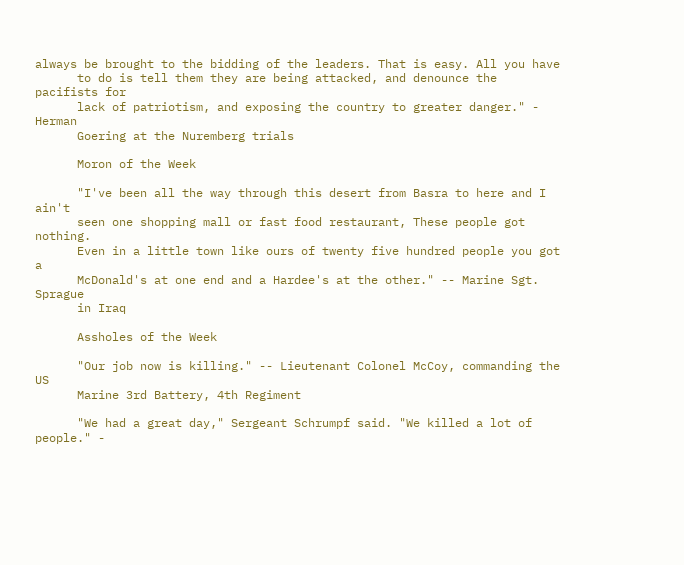always be brought to the bidding of the leaders. That is easy. All you have
      to do is tell them they are being attacked, and denounce the pacifists for
      lack of patriotism, and exposing the country to greater danger." - Herman
      Goering at the Nuremberg trials

      Moron of the Week

      "I've been all the way through this desert from Basra to here and I ain't
      seen one shopping mall or fast food restaurant, These people got nothing.
      Even in a little town like ours of twenty five hundred people you got a
      McDonald's at one end and a Hardee's at the other." -- Marine Sgt. Sprague
      in Iraq

      Assholes of the Week

      "Our job now is killing." -- Lieutenant Colonel McCoy, commanding the US
      Marine 3rd Battery, 4th Regiment

      "We had a great day," Sergeant Schrumpf said. "We killed a lot of people." -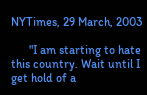NYTimes, 29 March, 2003

      "I am starting to hate this country. Wait until I get hold of a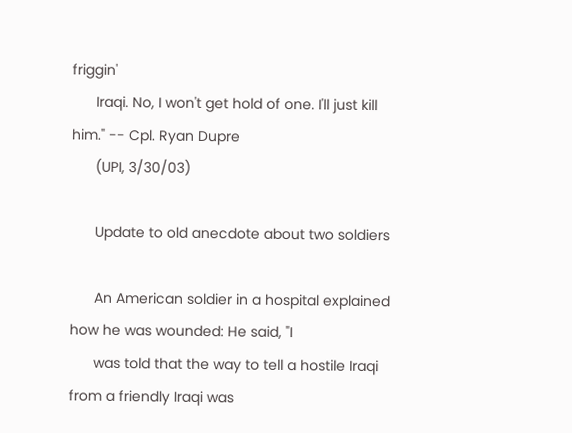friggin'
      Iraqi. No, I won't get hold of one. I'll just kill him." -- Cpl. Ryan Dupre
      (UPI, 3/30/03)

      Update to old anecdote about two soldiers

      An American soldier in a hospital explained how he was wounded: He said, "I
      was told that the way to tell a hostile Iraqi from a friendly Iraqi was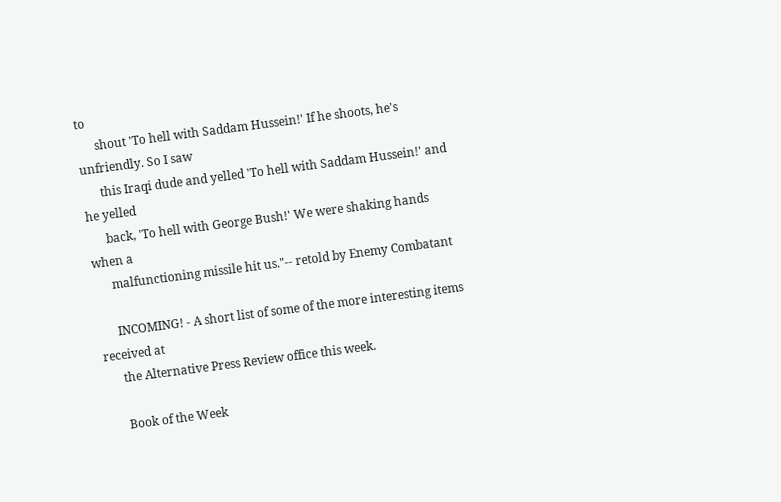to
      shout 'To hell with Saddam Hussein!' If he shoots, he's unfriendly. So I saw
      this Iraqi dude and yelled 'To hell with Saddam Hussein!' and he yelled
      back, 'To hell with George Bush!' We were shaking hands when a
      malfunctioning missile hit us."-- retold by Enemy Combatant

      INCOMING! - A short list of some of the more interesting items received at
      the Alternative Press Review office this week.

      Book of the Week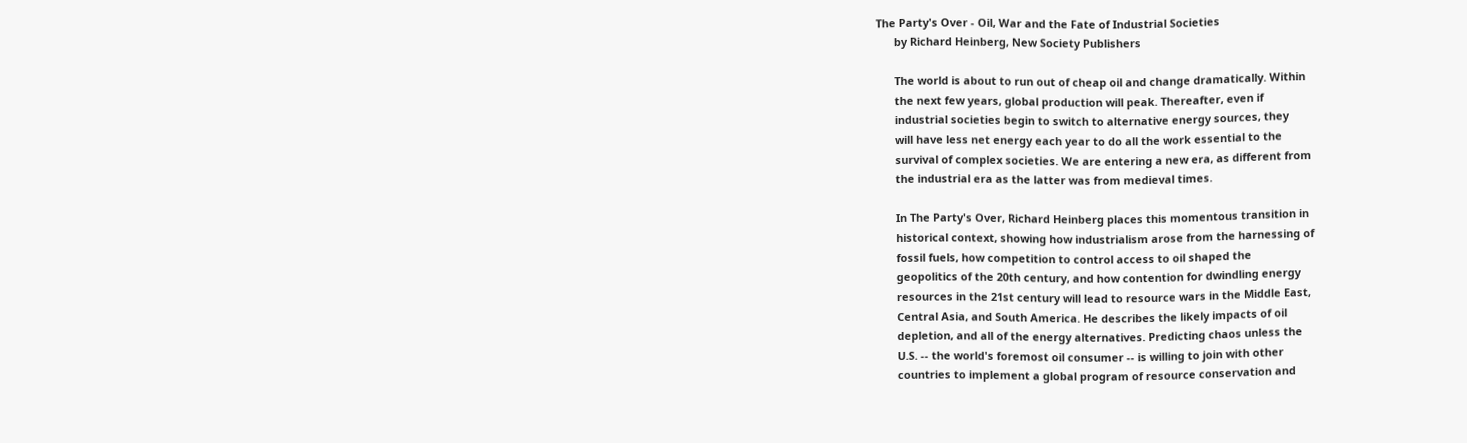The Party's Over - Oil, War and the Fate of Industrial Societies
      by Richard Heinberg, New Society Publishers

      The world is about to run out of cheap oil and change dramatically. Within
      the next few years, global production will peak. Thereafter, even if
      industrial societies begin to switch to alternative energy sources, they
      will have less net energy each year to do all the work essential to the
      survival of complex societies. We are entering a new era, as different from
      the industrial era as the latter was from medieval times.

      In The Party's Over, Richard Heinberg places this momentous transition in
      historical context, showing how industrialism arose from the harnessing of
      fossil fuels, how competition to control access to oil shaped the
      geopolitics of the 20th century, and how contention for dwindling energy
      resources in the 21st century will lead to resource wars in the Middle East,
      Central Asia, and South America. He describes the likely impacts of oil
      depletion, and all of the energy alternatives. Predicting chaos unless the
      U.S. -- the world's foremost oil consumer -- is willing to join with other
      countries to implement a global program of resource conservation and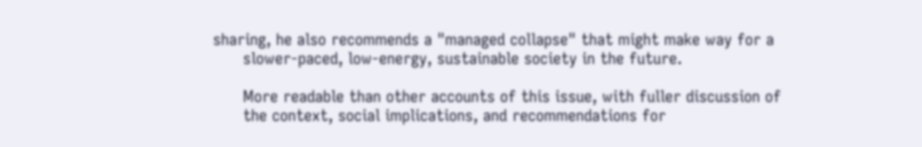sharing, he also recommends a "managed collapse" that might make way for a
      slower-paced, low-energy, sustainable society in the future.

      More readable than other accounts of this issue, with fuller discussion of
      the context, social implications, and recommendations for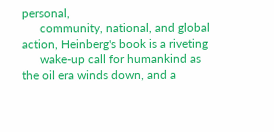personal,
      community, national, and global action, Heinberg's book is a riveting
      wake-up call for humankind as the oil era winds down, and a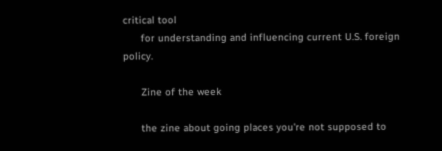critical tool
      for understanding and influencing current U.S. foreign policy.

      Zine of the week

      the zine about going places you're not supposed to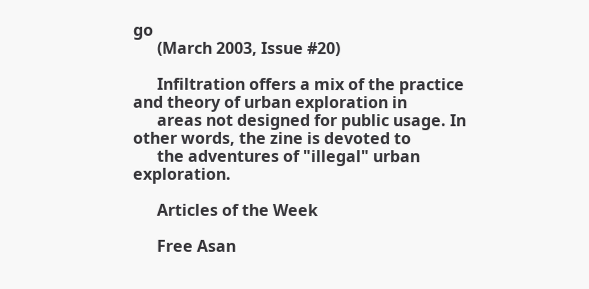go
      (March 2003, Issue #20)

      Infiltration offers a mix of the practice and theory of urban exploration in
      areas not designed for public usage. In other words, the zine is devoted to
      the adventures of "illegal" urban exploration.

      Articles of the Week

      Free Asan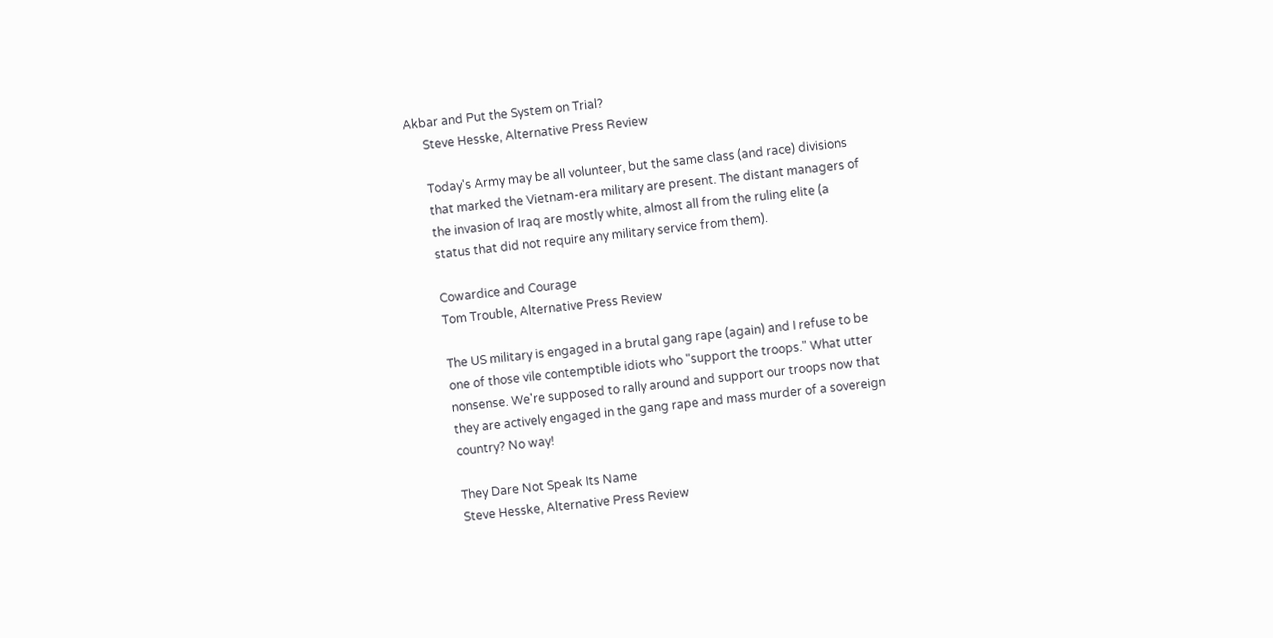Akbar and Put the System on Trial?
      Steve Hesske, Alternative Press Review

      Today's Army may be all volunteer, but the same class (and race) divisions
      that marked the Vietnam-era military are present. The distant managers of
      the invasion of Iraq are mostly white, almost all from the ruling elite (a
      status that did not require any military service from them).

      Cowardice and Courage
      Tom Trouble, Alternative Press Review

      The US military is engaged in a brutal gang rape (again) and I refuse to be
      one of those vile contemptible idiots who "support the troops." What utter
      nonsense. We're supposed to rally around and support our troops now that
      they are actively engaged in the gang rape and mass murder of a sovereign
      country? No way!

      They Dare Not Speak Its Name
      Steve Hesske, Alternative Press Review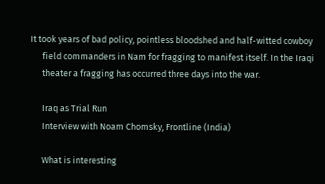It took years of bad policy, pointless bloodshed and half-witted cowboy
      field commanders in Nam for fragging to manifest itself. In the Iraqi
      theater a fragging has occurred three days into the war.

      Iraq as Trial Run
      Interview with Noam Chomsky, Frontline (India)

      What is interesting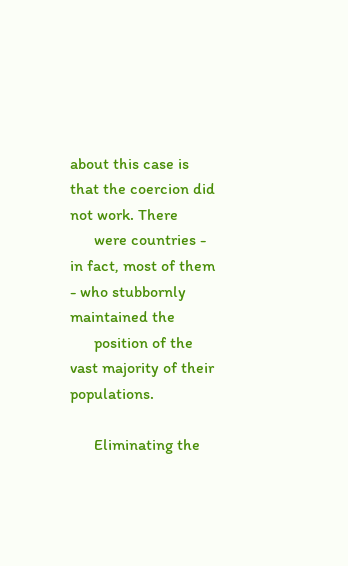about this case is that the coercion did not work. There
      were countries - in fact, most of them - who stubbornly maintained the
      position of the vast majority of their populations.

      Eliminating the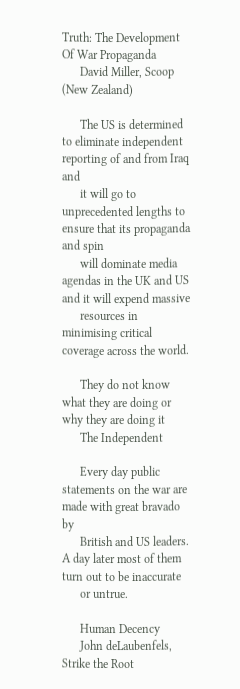Truth: The Development Of War Propaganda
      David Miller, Scoop (New Zealand)

      The US is determined to eliminate independent reporting of and from Iraq and
      it will go to unprecedented lengths to ensure that its propaganda and spin
      will dominate media agendas in the UK and US and it will expend massive
      resources in minimising critical coverage across the world.

      They do not know what they are doing or why they are doing it
      The Independent

      Every day public statements on the war are made with great bravado by
      British and US leaders. A day later most of them turn out to be inaccurate
      or untrue.

      Human Decency
      John deLaubenfels, Strike the Root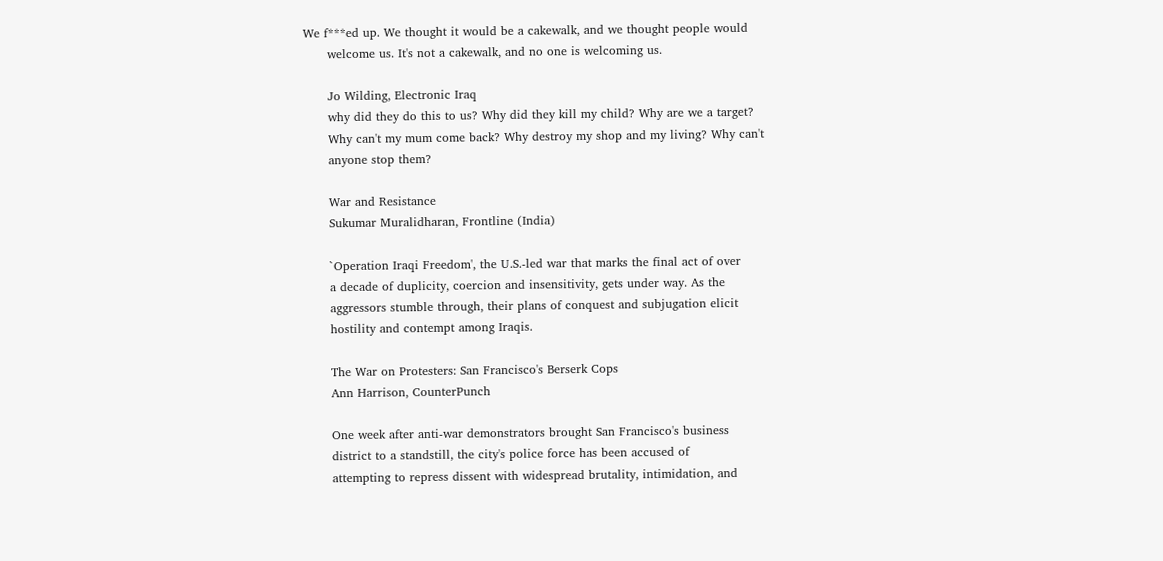We f***ed up. We thought it would be a cakewalk, and we thought people would
      welcome us. It's not a cakewalk, and no one is welcoming us.

      Jo Wilding, Electronic Iraq
      why did they do this to us? Why did they kill my child? Why are we a target?
      Why can't my mum come back? Why destroy my shop and my living? Why can't
      anyone stop them?

      War and Resistance
      Sukumar Muralidharan, Frontline (India)

      `Operation Iraqi Freedom', the U.S.-led war that marks the final act of over
      a decade of duplicity, coercion and insensitivity, gets under way. As the
      aggressors stumble through, their plans of conquest and subjugation elicit
      hostility and contempt among Iraqis.

      The War on Protesters: San Francisco's Berserk Cops
      Ann Harrison, CounterPunch

      One week after anti-war demonstrators brought San Francisco's business
      district to a standstill, the city's police force has been accused of
      attempting to repress dissent with widespread brutality, intimidation, and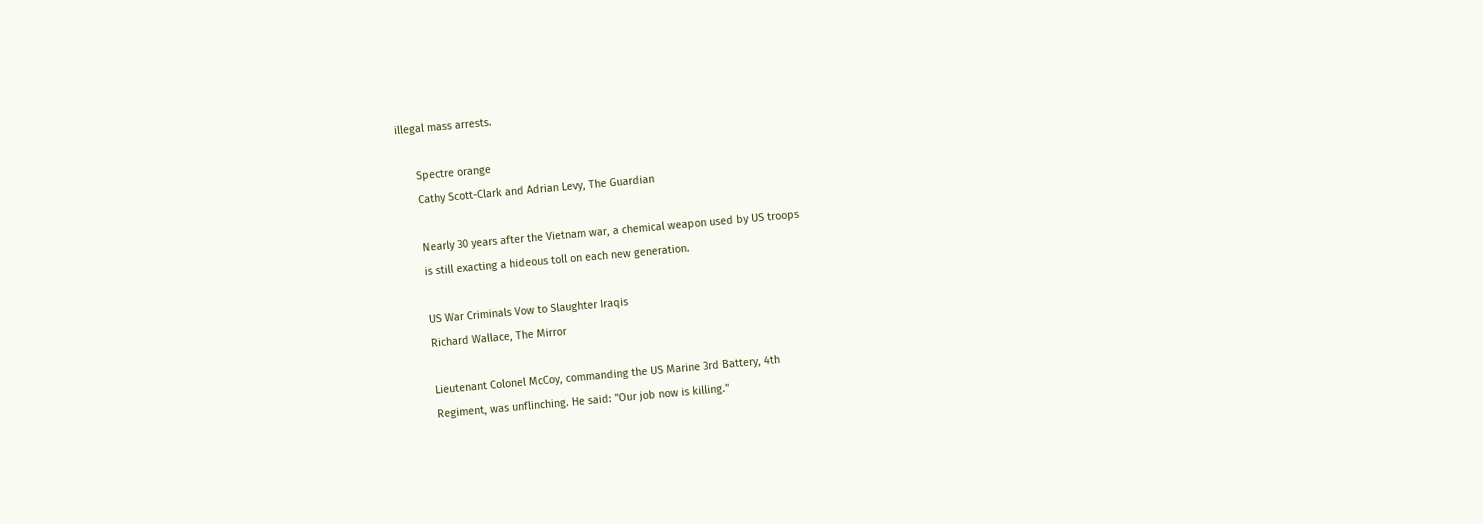illegal mass arrests.

      Spectre orange
      Cathy Scott-Clark and Adrian Levy, The Guardian

      Nearly 30 years after the Vietnam war, a chemical weapon used by US troops
      is still exacting a hideous toll on each new generation.

      US War Criminals Vow to Slaughter Iraqis
      Richard Wallace, The Mirror

      Lieutenant Colonel McCoy, commanding the US Marine 3rd Battery, 4th
      Regiment, was unflinching. He said: "Our job now is killing."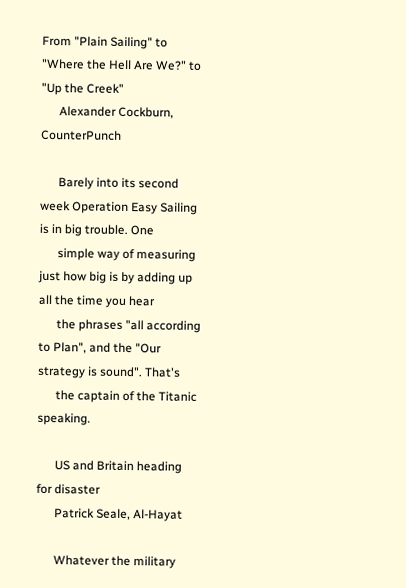From "Plain Sailing" to "Where the Hell Are We?" to "Up the Creek"
      Alexander Cockburn, CounterPunch

      Barely into its second week Operation Easy Sailing is in big trouble. One
      simple way of measuring just how big is by adding up all the time you hear
      the phrases "all according to Plan", and the "Our strategy is sound". That's
      the captain of the Titanic speaking.

      US and Britain heading for disaster
      Patrick Seale, Al-Hayat

      Whatever the military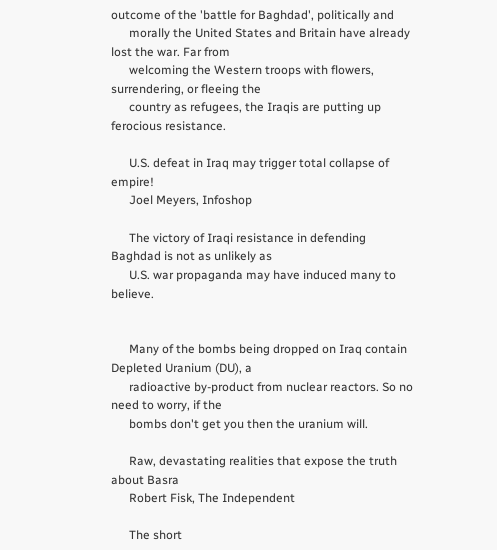outcome of the 'battle for Baghdad', politically and
      morally the United States and Britain have already lost the war. Far from
      welcoming the Western troops with flowers, surrendering, or fleeing the
      country as refugees, the Iraqis are putting up ferocious resistance.

      U.S. defeat in Iraq may trigger total collapse of empire!
      Joel Meyers, Infoshop

      The victory of Iraqi resistance in defending Baghdad is not as unlikely as
      U.S. war propaganda may have induced many to believe.


      Many of the bombs being dropped on Iraq contain Depleted Uranium (DU), a
      radioactive by-product from nuclear reactors. So no need to worry, if the
      bombs don't get you then the uranium will.

      Raw, devastating realities that expose the truth about Basra
      Robert Fisk, The Independent

      The short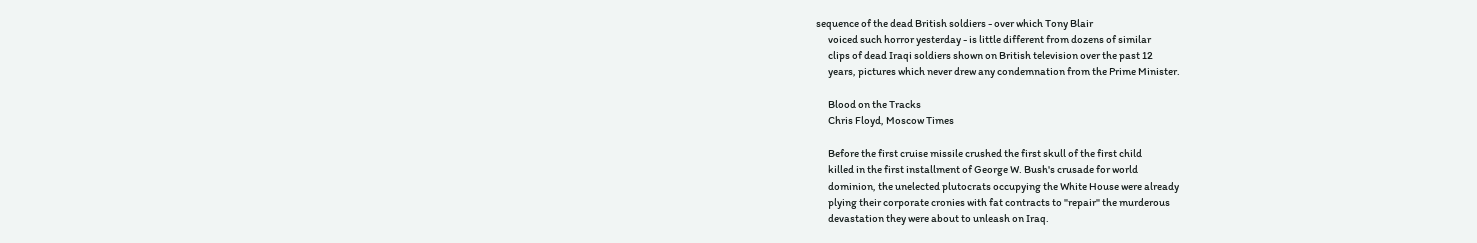sequence of the dead British soldiers - over which Tony Blair
      voiced such horror yesterday - is little different from dozens of similar
      clips of dead Iraqi soldiers shown on British television over the past 12
      years, pictures which never drew any condemnation from the Prime Minister.

      Blood on the Tracks
      Chris Floyd, Moscow Times

      Before the first cruise missile crushed the first skull of the first child
      killed in the first installment of George W. Bush's crusade for world
      dominion, the unelected plutocrats occupying the White House were already
      plying their corporate cronies with fat contracts to "repair" the murderous
      devastation they were about to unleash on Iraq.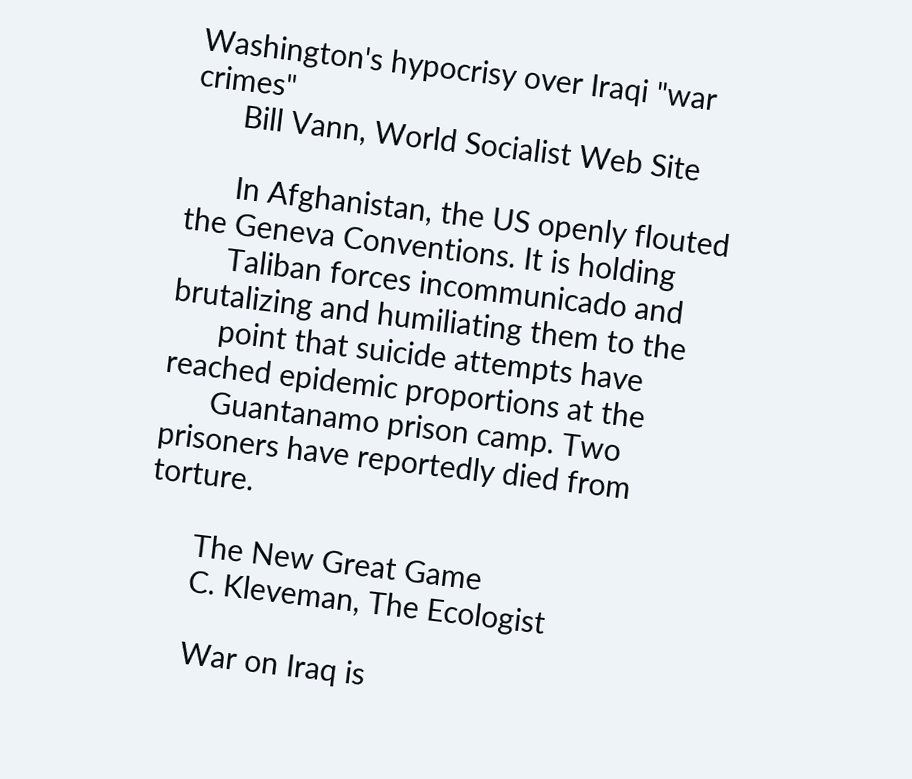Washington's hypocrisy over Iraqi "war crimes"
      Bill Vann, World Socialist Web Site

      In Afghanistan, the US openly flouted the Geneva Conventions. It is holding
      Taliban forces incommunicado and brutalizing and humiliating them to the
      point that suicide attempts have reached epidemic proportions at the
      Guantanamo prison camp. Two prisoners have reportedly died from torture.

      The New Great Game
      C. Kleveman, The Ecologist

      War on Iraq is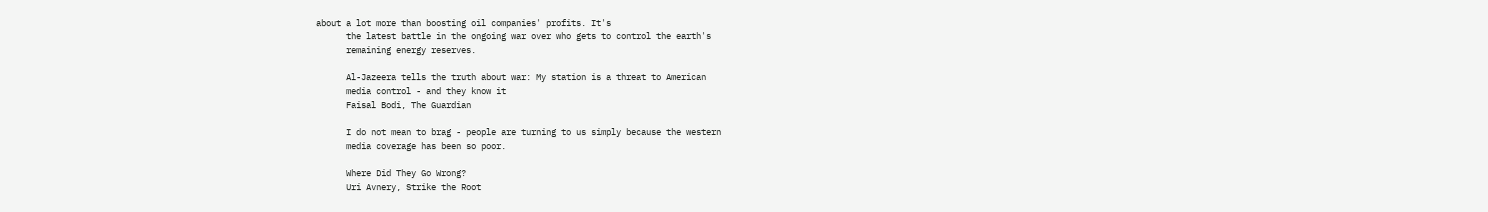about a lot more than boosting oil companies' profits. It's
      the latest battle in the ongoing war over who gets to control the earth's
      remaining energy reserves.

      Al-Jazeera tells the truth about war: My station is a threat to American
      media control - and they know it
      Faisal Bodi, The Guardian

      I do not mean to brag - people are turning to us simply because the western
      media coverage has been so poor.

      Where Did They Go Wrong?
      Uri Avnery, Strike the Root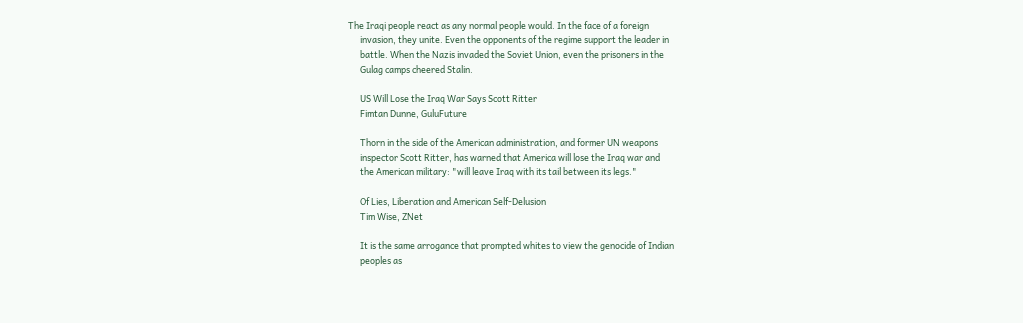The Iraqi people react as any normal people would. In the face of a foreign
      invasion, they unite. Even the opponents of the regime support the leader in
      battle. When the Nazis invaded the Soviet Union, even the prisoners in the
      Gulag camps cheered Stalin.

      US Will Lose the Iraq War Says Scott Ritter
      Fimtan Dunne, GuluFuture

      Thorn in the side of the American administration, and former UN weapons
      inspector Scott Ritter, has warned that America will lose the Iraq war and
      the American military: "will leave Iraq with its tail between its legs."

      Of Lies, Liberation and American Self-Delusion
      Tim Wise, ZNet

      It is the same arrogance that prompted whites to view the genocide of Indian
      peoples as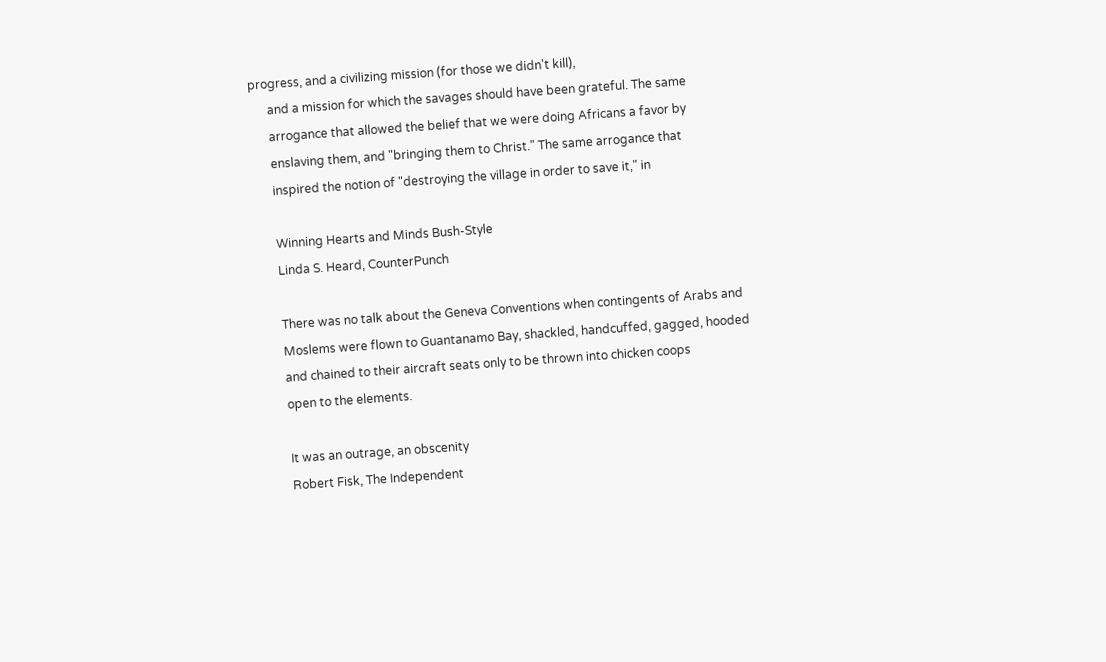progress, and a civilizing mission (for those we didn't kill),
      and a mission for which the savages should have been grateful. The same
      arrogance that allowed the belief that we were doing Africans a favor by
      enslaving them, and "bringing them to Christ." The same arrogance that
      inspired the notion of "destroying the village in order to save it," in

      Winning Hearts and Minds Bush-Style
      Linda S. Heard, CounterPunch

      There was no talk about the Geneva Conventions when contingents of Arabs and
      Moslems were flown to Guantanamo Bay, shackled, handcuffed, gagged, hooded
      and chained to their aircraft seats only to be thrown into chicken coops
      open to the elements.

      It was an outrage, an obscenity
      Robert Fisk, The Independent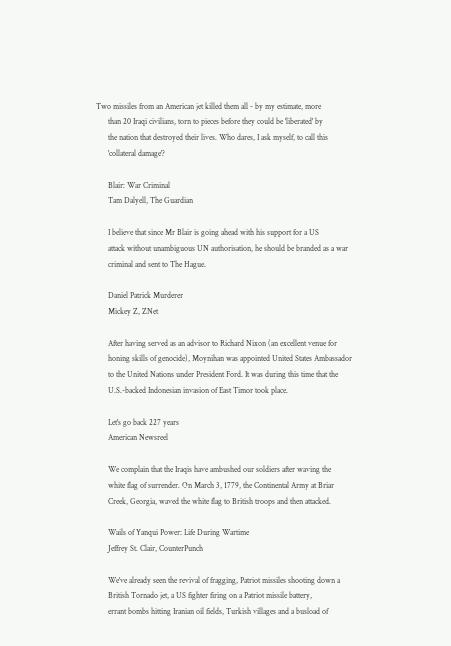Two missiles from an American jet killed them all - by my estimate, more
      than 20 Iraqi civilians, torn to pieces before they could be 'liberated' by
      the nation that destroyed their lives. Who dares, I ask myself, to call this
      'collateral damage'?

      Blair: War Criminal
      Tam Dalyell, The Guardian

      I believe that since Mr Blair is going ahead with his support for a US
      attack without unambiguous UN authorisation, he should be branded as a war
      criminal and sent to The Hague.

      Daniel Patrick Murderer
      Mickey Z, ZNet

      After having served as an advisor to Richard Nixon (an excellent venue for
      honing skills of genocide), Moynihan was appointed United States Ambassador
      to the United Nations under President Ford. It was during this time that the
      U.S.-backed Indonesian invasion of East Timor took place.

      Let's go back 227 years
      American Newsreel

      We complain that the Iraqis have ambushed our soldiers after waving the
      white flag of surrender. On March 3, 1779, the Continental Army at Briar
      Creek, Georgia, waved the white flag to British troops and then attacked.

      Wails of Yanqui Power: Life During Wartime
      Jeffrey St. Clair, CounterPunch

      We've already seen the revival of fragging, Patriot missiles shooting down a
      British Tornado jet, a US fighter firing on a Patriot missile battery,
      errant bombs hitting Iranian oil fields, Turkish villages and a busload of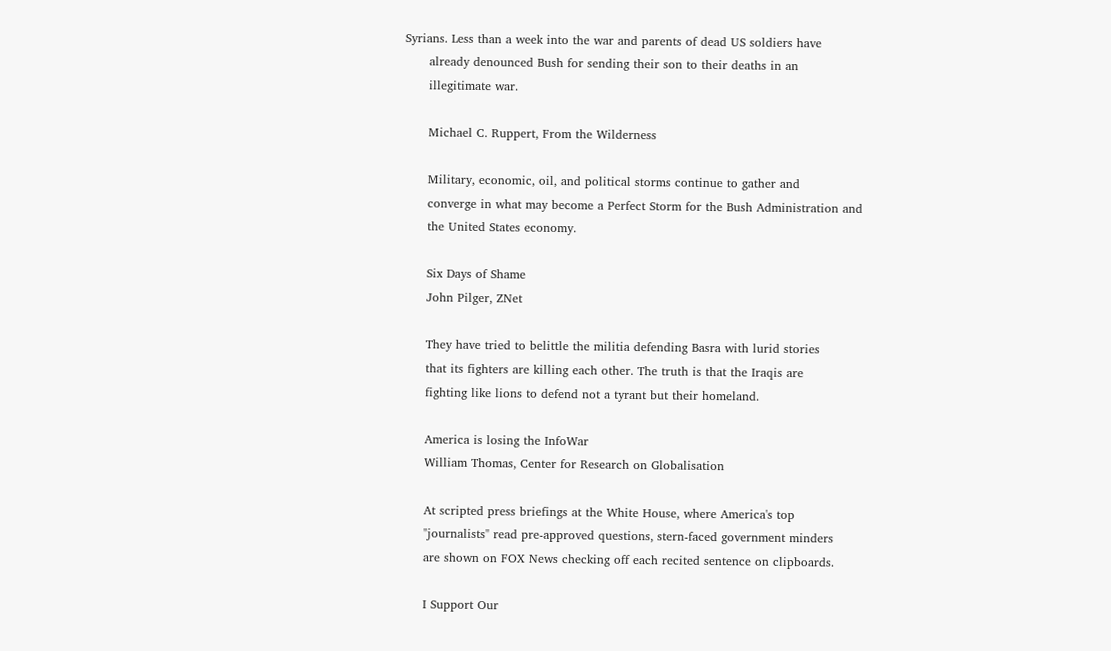Syrians. Less than a week into the war and parents of dead US soldiers have
      already denounced Bush for sending their son to their deaths in an
      illegitimate war.

      Michael C. Ruppert, From the Wilderness

      Military, economic, oil, and political storms continue to gather and
      converge in what may become a Perfect Storm for the Bush Administration and
      the United States economy.

      Six Days of Shame
      John Pilger, ZNet

      They have tried to belittle the militia defending Basra with lurid stories
      that its fighters are killing each other. The truth is that the Iraqis are
      fighting like lions to defend not a tyrant but their homeland.

      America is losing the InfoWar
      William Thomas, Center for Research on Globalisation

      At scripted press briefings at the White House, where America's top
      "journalists" read pre-approved questions, stern-faced government minders
      are shown on FOX News checking off each recited sentence on clipboards.

      I Support Our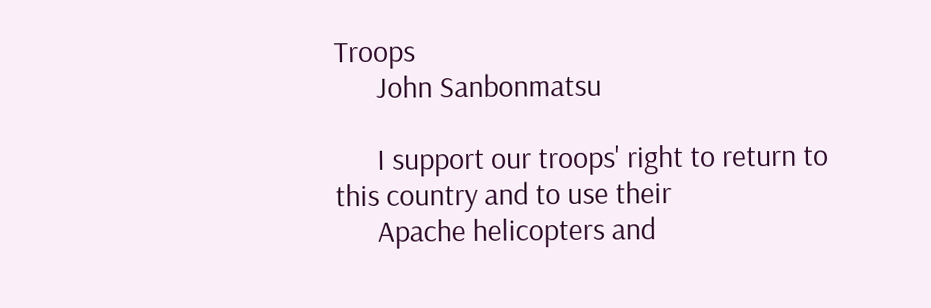Troops
      John Sanbonmatsu

      I support our troops' right to return to this country and to use their
      Apache helicopters and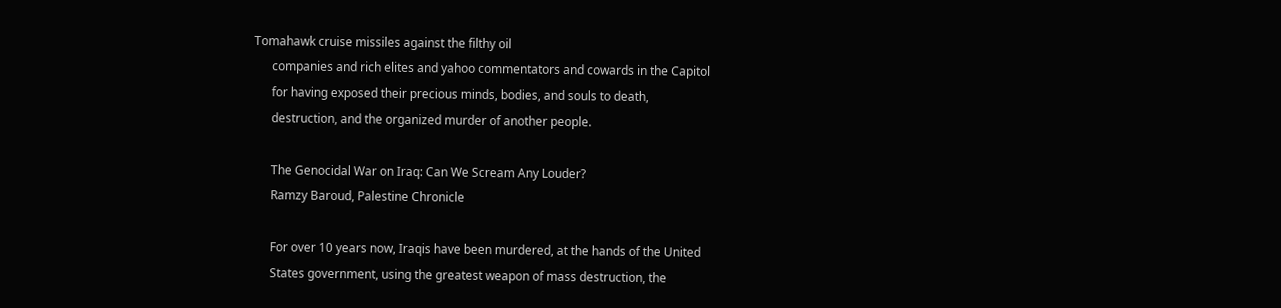Tomahawk cruise missiles against the filthy oil
      companies and rich elites and yahoo commentators and cowards in the Capitol
      for having exposed their precious minds, bodies, and souls to death,
      destruction, and the organized murder of another people.

      The Genocidal War on Iraq: Can We Scream Any Louder?
      Ramzy Baroud, Palestine Chronicle

      For over 10 years now, Iraqis have been murdered, at the hands of the United
      States government, using the greatest weapon of mass destruction, the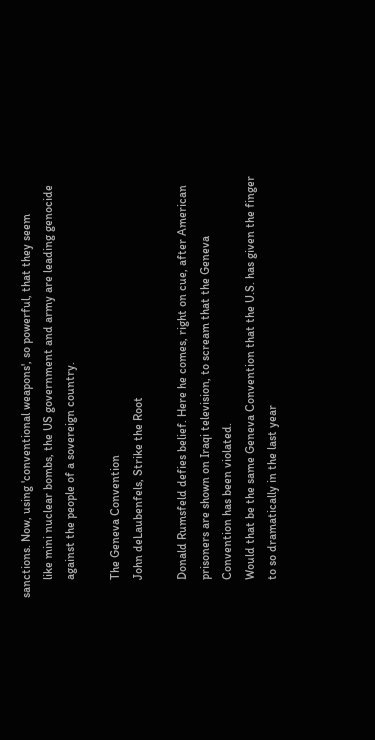sanctions. Now, using 'conventional weapons', so powerful, that they seem
      like mini nuclear bombs, the US government and army are leading genocide
      against the people of a sovereign country.

      The Geneva Convention
      John deLaubenfels, Strike the Root

      Donald Rumsfeld defies belief. Here he comes, right on cue, after American
      prisoners are shown on Iraqi television, to scream that the Geneva
      Convention has been violated.
      Would that be the same Geneva Convention that the U.S. has given the finger
      to so dramatically in the last year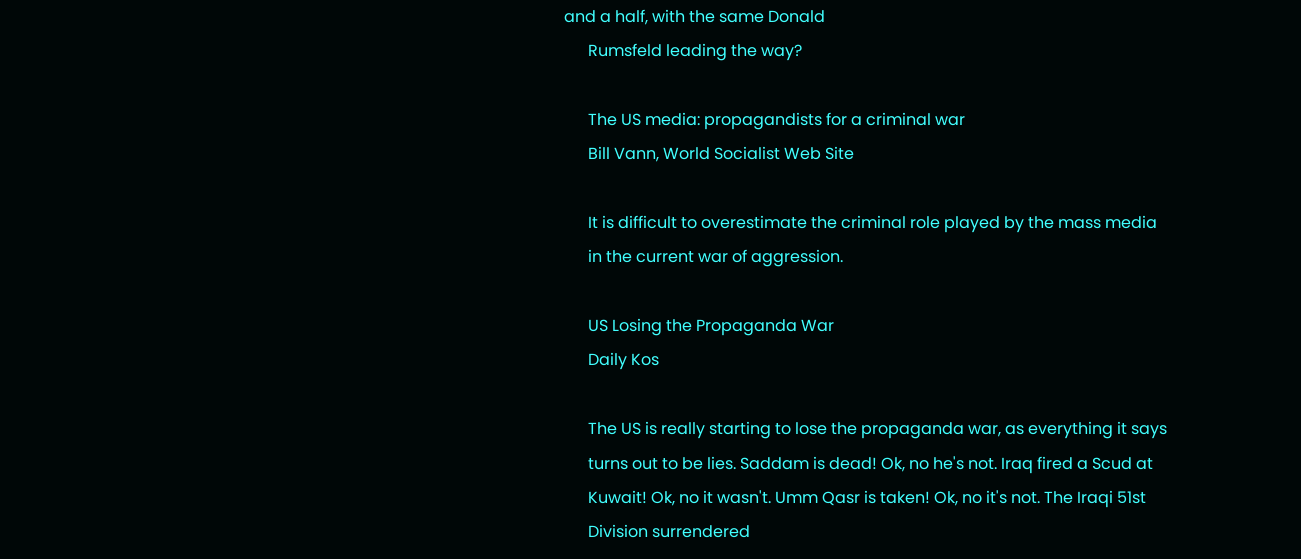and a half, with the same Donald
      Rumsfeld leading the way?

      The US media: propagandists for a criminal war
      Bill Vann, World Socialist Web Site

      It is difficult to overestimate the criminal role played by the mass media
      in the current war of aggression.

      US Losing the Propaganda War
      Daily Kos

      The US is really starting to lose the propaganda war, as everything it says
      turns out to be lies. Saddam is dead! Ok, no he's not. Iraq fired a Scud at
      Kuwait! Ok, no it wasn't. Umm Qasr is taken! Ok, no it's not. The Iraqi 51st
      Division surrendered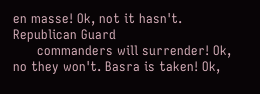en masse! Ok, not it hasn't. Republican Guard
      commanders will surrender! Ok, no they won't. Basra is taken! Ok,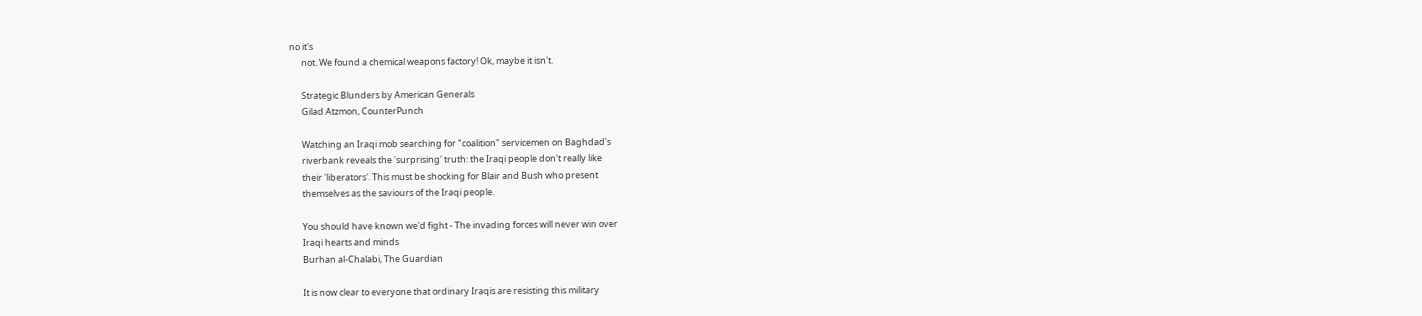no it's
      not. We found a chemical weapons factory! Ok, maybe it isn't.

      Strategic Blunders by American Generals
      Gilad Atzmon, CounterPunch

      Watching an Iraqi mob searching for "coalition" servicemen on Baghdad's
      riverbank reveals the 'surprising' truth: the Iraqi people don't really like
      their 'liberators'. This must be shocking for Blair and Bush who present
      themselves as the saviours of the Iraqi people.

      You should have known we'd fight - The invading forces will never win over
      Iraqi hearts and minds
      Burhan al-Chalabi, The Guardian

      It is now clear to everyone that ordinary Iraqis are resisting this military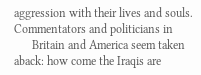aggression with their lives and souls. Commentators and politicians in
      Britain and America seem taken aback: how come the Iraqis are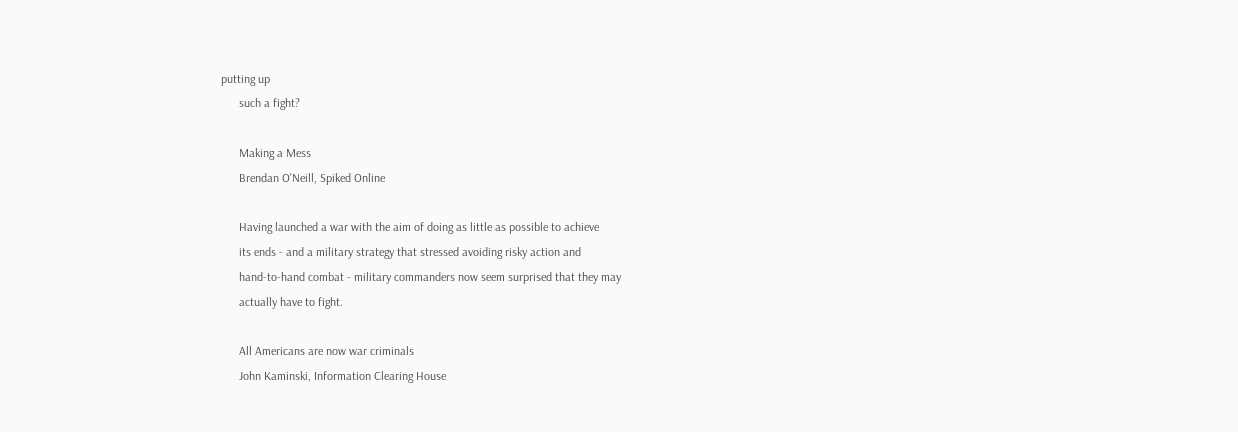putting up
      such a fight?

      Making a Mess
      Brendan O'Neill, Spiked Online

      Having launched a war with the aim of doing as little as possible to achieve
      its ends - and a military strategy that stressed avoiding risky action and
      hand-to-hand combat - military commanders now seem surprised that they may
      actually have to fight.

      All Americans are now war criminals
      John Kaminski, Information Clearing House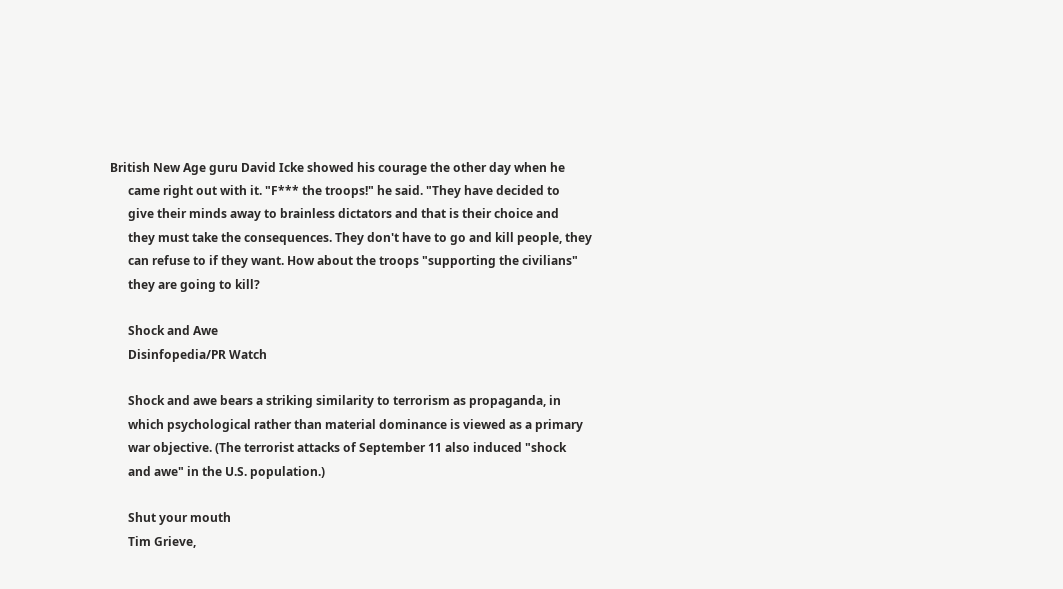British New Age guru David Icke showed his courage the other day when he
      came right out with it. "F*** the troops!" he said. "They have decided to
      give their minds away to brainless dictators and that is their choice and
      they must take the consequences. They don't have to go and kill people, they
      can refuse to if they want. How about the troops "supporting the civilians"
      they are going to kill?

      Shock and Awe
      Disinfopedia/PR Watch

      Shock and awe bears a striking similarity to terrorism as propaganda, in
      which psychological rather than material dominance is viewed as a primary
      war objective. (The terrorist attacks of September 11 also induced "shock
      and awe" in the U.S. population.)

      Shut your mouth
      Tim Grieve,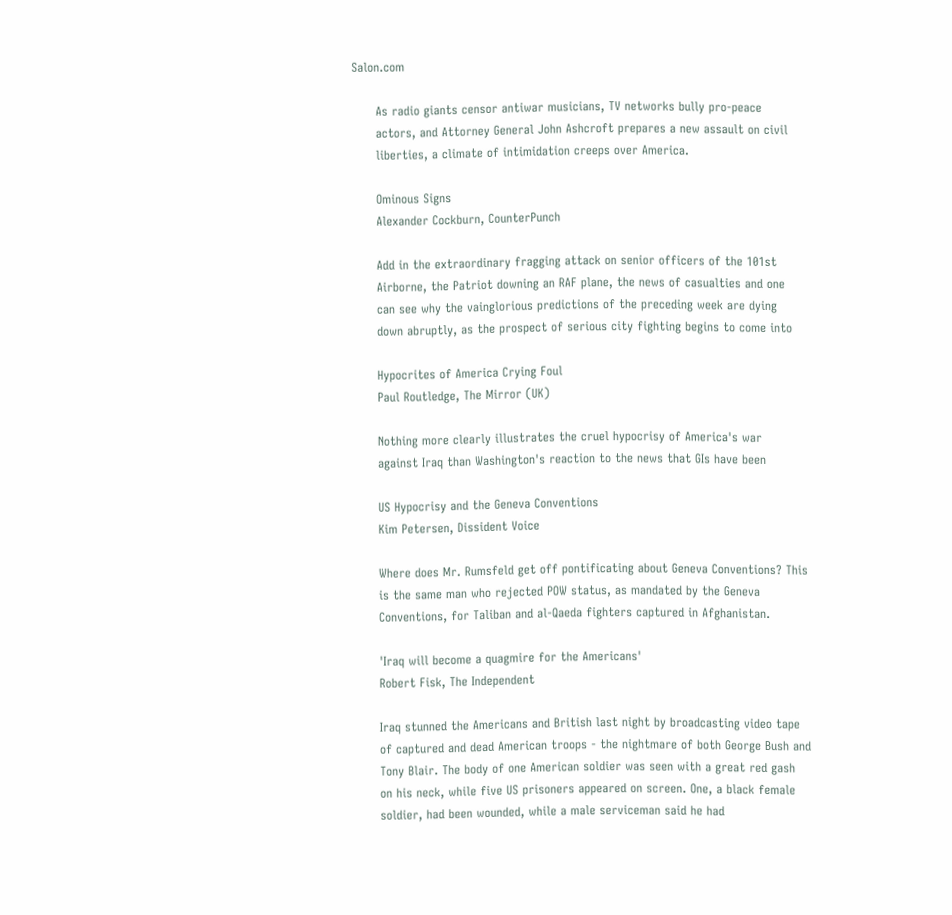Salon.com

      As radio giants censor antiwar musicians, TV networks bully pro-peace
      actors, and Attorney General John Ashcroft prepares a new assault on civil
      liberties, a climate of intimidation creeps over America.

      Ominous Signs
      Alexander Cockburn, CounterPunch

      Add in the extraordinary fragging attack on senior officers of the 101st
      Airborne, the Patriot downing an RAF plane, the news of casualties and one
      can see why the vainglorious predictions of the preceding week are dying
      down abruptly, as the prospect of serious city fighting begins to come into

      Hypocrites of America Crying Foul
      Paul Routledge, The Mirror (UK)

      Nothing more clearly illustrates the cruel hypocrisy of America's war
      against Iraq than Washington's reaction to the news that GIs have been

      US Hypocrisy and the Geneva Conventions
      Kim Petersen, Dissident Voice

      Where does Mr. Rumsfeld get off pontificating about Geneva Conventions? This
      is the same man who rejected POW status, as mandated by the Geneva
      Conventions, for Taliban and al-Qaeda fighters captured in Afghanistan.

      'Iraq will become a quagmire for the Americans'
      Robert Fisk, The Independent

      Iraq stunned the Americans and British last night by broadcasting video tape
      of captured and dead American troops - the nightmare of both George Bush and
      Tony Blair. The body of one American soldier was seen with a great red gash
      on his neck, while five US prisoners appeared on screen. One, a black female
      soldier, had been wounded, while a male serviceman said he had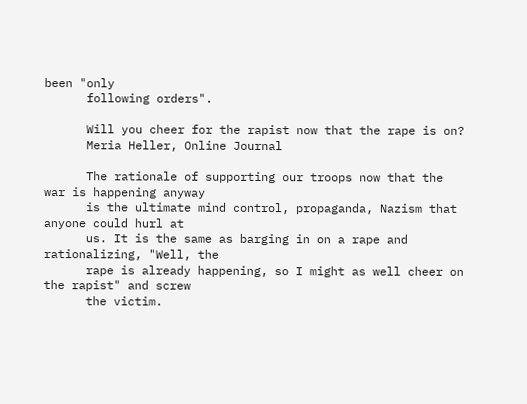been "only
      following orders".

      Will you cheer for the rapist now that the rape is on?
      Meria Heller, Online Journal

      The rationale of supporting our troops now that the war is happening anyway
      is the ultimate mind control, propaganda, Nazism that anyone could hurl at
      us. It is the same as barging in on a rape and rationalizing, "Well, the
      rape is already happening, so I might as well cheer on the rapist" and screw
      the victim.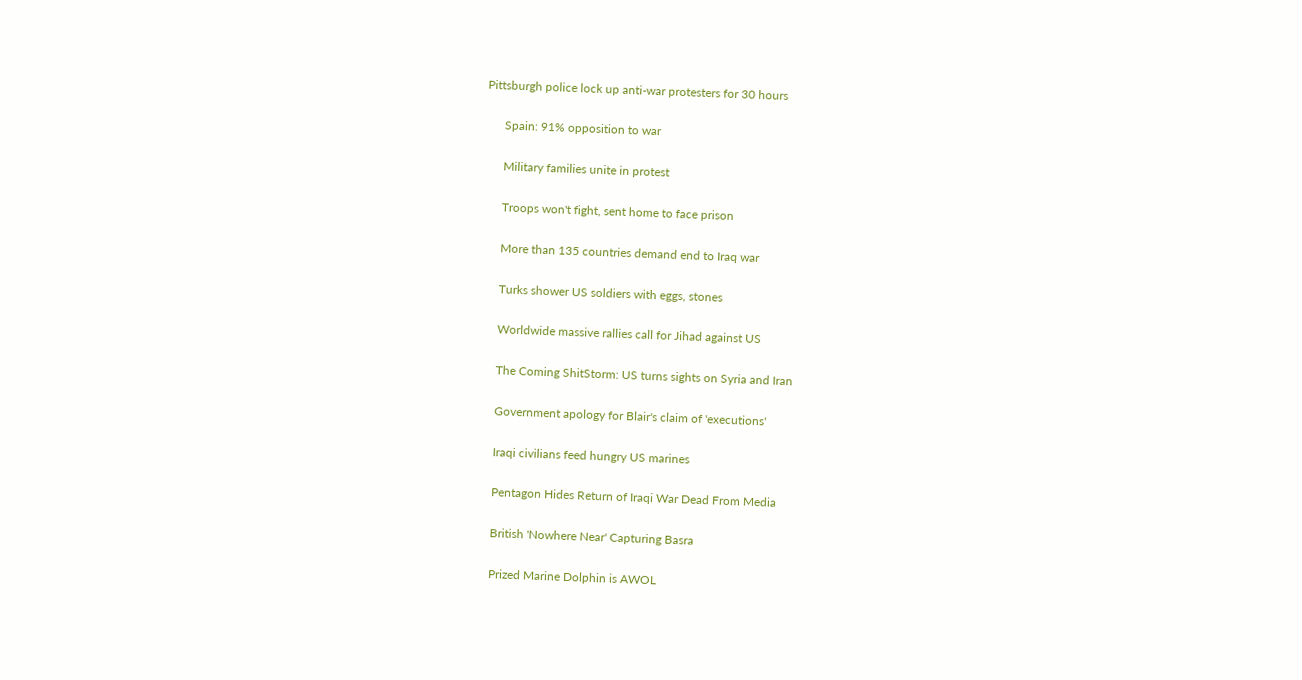Pittsburgh police lock up anti-war protesters for 30 hours

      Spain: 91% opposition to war

      Military families unite in protest

      Troops won't fight, sent home to face prison

      More than 135 countries demand end to Iraq war

      Turks shower US soldiers with eggs, stones

      Worldwide massive rallies call for Jihad against US

      The Coming ShitStorm: US turns sights on Syria and Iran

      Government apology for Blair's claim of 'executions'

      Iraqi civilians feed hungry US marines

      Pentagon Hides Return of Iraqi War Dead From Media

      British 'Nowhere Near' Capturing Basra

      Prized Marine Dolphin is AWOL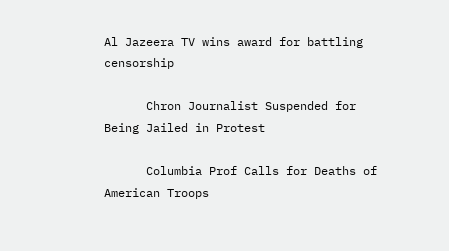Al Jazeera TV wins award for battling censorship

      Chron Journalist Suspended for Being Jailed in Protest

      Columbia Prof Calls for Deaths of American Troops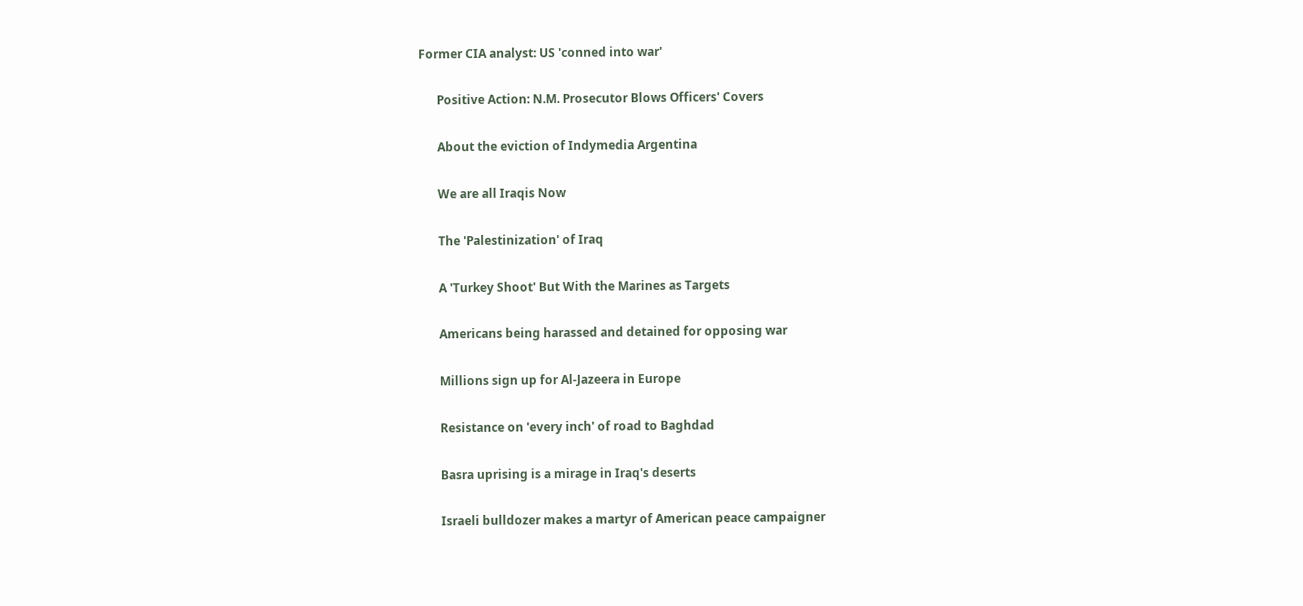Former CIA analyst: US 'conned into war'

      Positive Action: N.M. Prosecutor Blows Officers' Covers

      About the eviction of Indymedia Argentina

      We are all Iraqis Now

      The 'Palestinization' of Iraq

      A 'Turkey Shoot' But With the Marines as Targets

      Americans being harassed and detained for opposing war

      Millions sign up for Al-Jazeera in Europe

      Resistance on 'every inch' of road to Baghdad

      Basra uprising is a mirage in Iraq's deserts

      Israeli bulldozer makes a martyr of American peace campaigner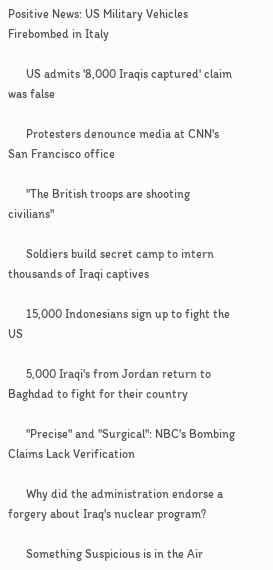Positive News: US Military Vehicles Firebombed in Italy

      US admits '8,000 Iraqis captured' claim was false

      Protesters denounce media at CNN's San Francisco office

      "The British troops are shooting civilians"

      Soldiers build secret camp to intern thousands of Iraqi captives

      15,000 Indonesians sign up to fight the US

      5,000 Iraqi's from Jordan return to Baghdad to fight for their country

      "Precise" and "Surgical": NBC's Bombing Claims Lack Verification

      Why did the administration endorse a forgery about Iraq's nuclear program?

      Something Suspicious is in the Air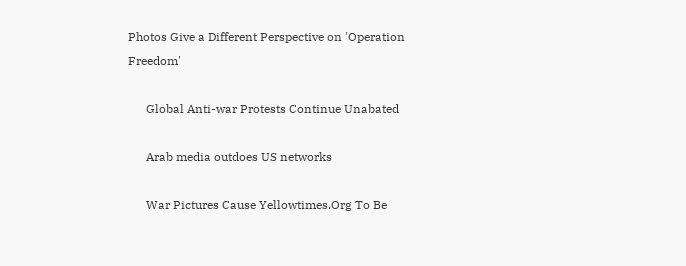Photos Give a Different Perspective on 'Operation Freedom'

      Global Anti-war Protests Continue Unabated

      Arab media outdoes US networks

      War Pictures Cause Yellowtimes.Org To Be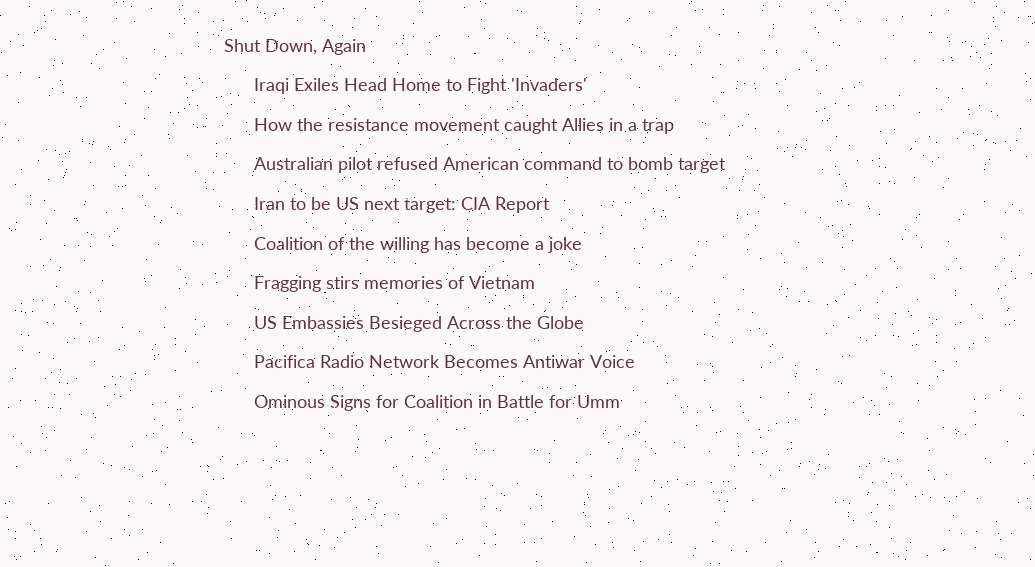Shut Down, Again

      Iraqi Exiles Head Home to Fight 'Invaders'

      How the resistance movement caught Allies in a trap

      Australian pilot refused American command to bomb target

      Iran to be US next target: CIA Report

      Coalition of the willing has become a joke

      Fragging stirs memories of Vietnam

      US Embassies Besieged Across the Globe

      Pacifica Radio Network Becomes Antiwar Voice

      Ominous Signs for Coalition in Battle for Umm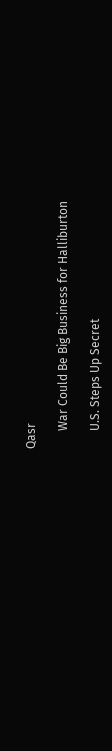Qasr

      War Could Be Big Business for Halliburton

      U.S. Steps Up Secret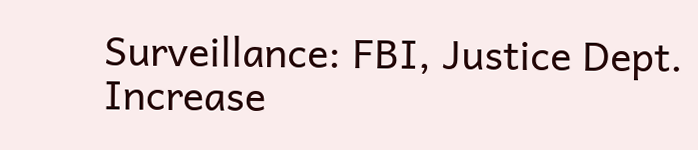Surveillance: FBI, Justice Dept. Increase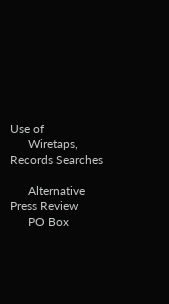Use of
      Wiretaps, Records Searches

      Alternative Press Review
      PO Box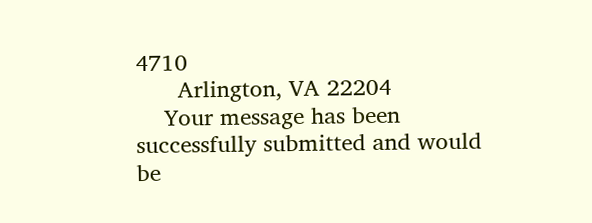4710
      Arlington, VA 22204
    Your message has been successfully submitted and would be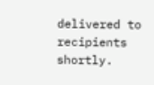delivered to recipients shortly.